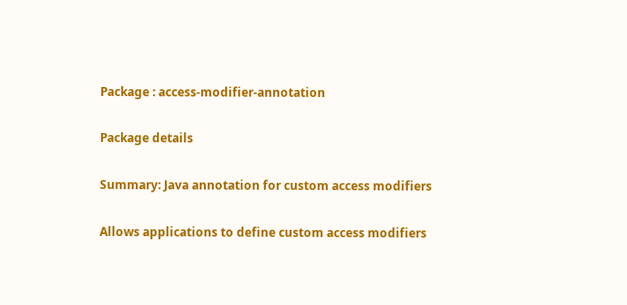Package : access-modifier-annotation

Package details

Summary: Java annotation for custom access modifiers

Allows applications to define custom access modifiers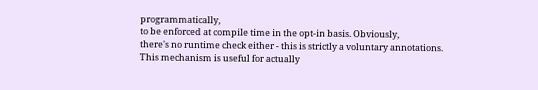programmatically,
to be enforced at compile time in the opt-in basis. Obviously,
there's no runtime check either - this is strictly a voluntary annotations.
This mechanism is useful for actually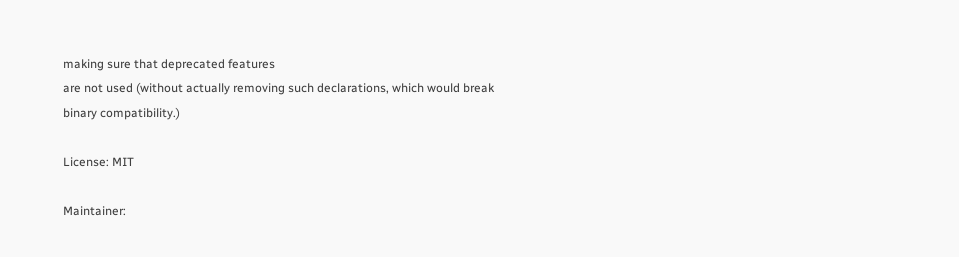making sure that deprecated features
are not used (without actually removing such declarations, which would break
binary compatibility.)

License: MIT

Maintainer: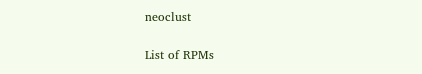neoclust

List of RPMs